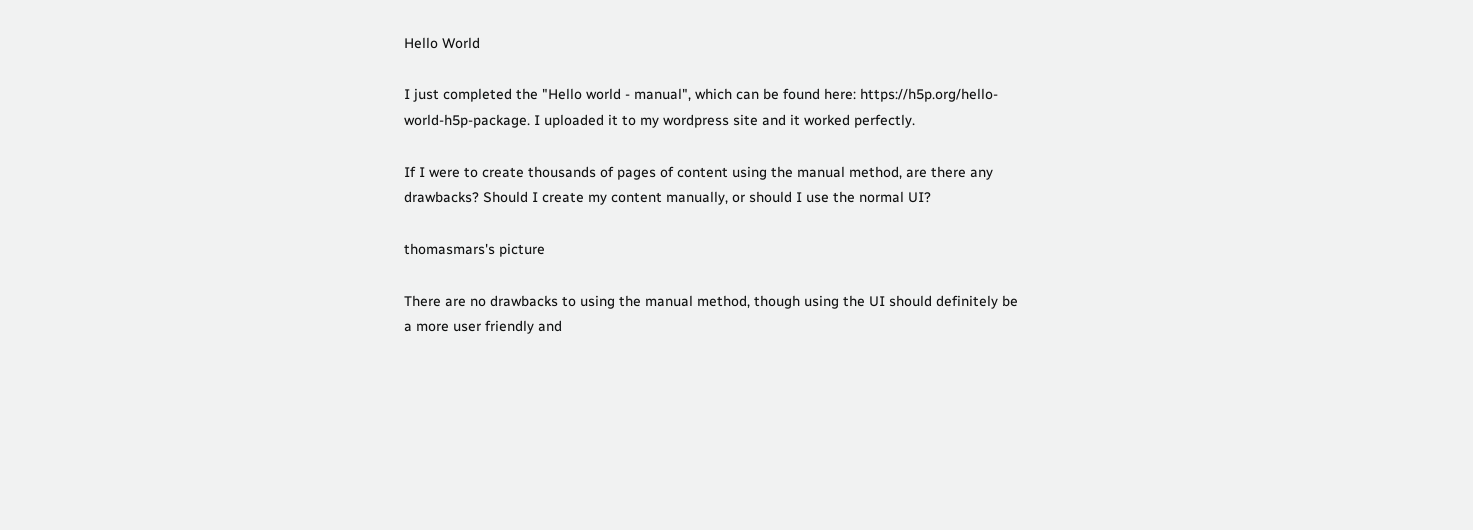Hello World

I just completed the "Hello world - manual", which can be found here: https://h5p.org/hello-world-h5p-package. I uploaded it to my wordpress site and it worked perfectly.

If I were to create thousands of pages of content using the manual method, are there any drawbacks? Should I create my content manually, or should I use the normal UI?

thomasmars's picture

There are no drawbacks to using the manual method, though using the UI should definitely be a more user friendly and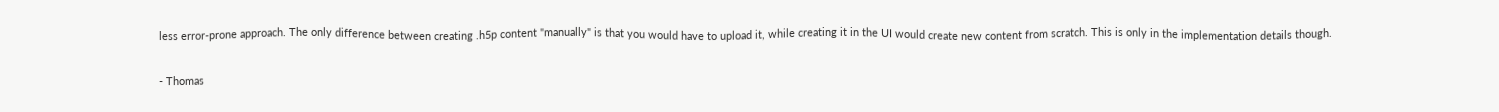less error-prone approach. The only difference between creating .h5p content "manually" is that you would have to upload it, while creating it in the UI would create new content from scratch. This is only in the implementation details though.

- Thomas